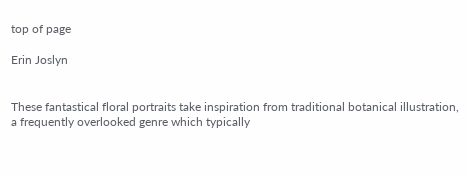top of page

Erin Joslyn


These fantastical floral portraits take inspiration from traditional botanical illustration, a frequently overlooked genre which typically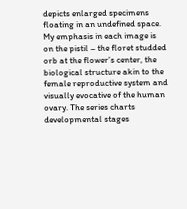depicts enlarged specimens floating in an undefined space. My emphasis in each image is on the pistil – the floret studded orb at the flower’s center, the biological structure akin to the female reproductive system and visually evocative of the human ovary. The series charts developmental stages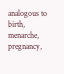analogous to birth, menarche, pregnancy,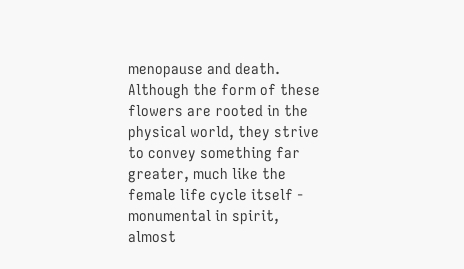menopause and death. Although the form of these flowers are rooted in the physical world, they strive to convey something far greater, much like the female life cycle itself - monumental in spirit, almost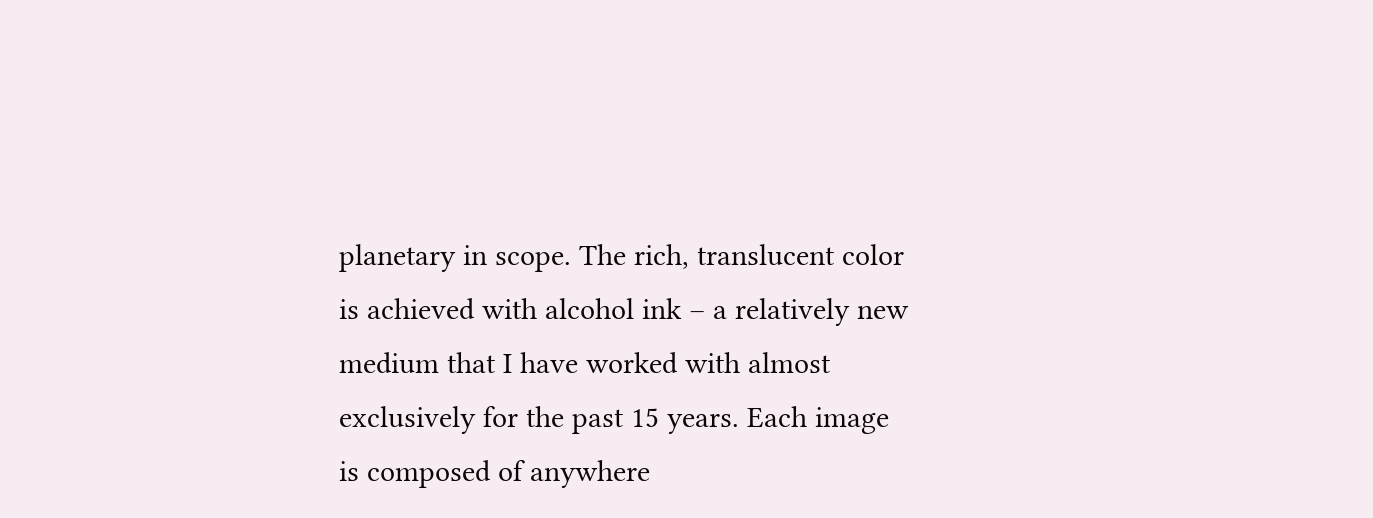planetary in scope. The rich, translucent color is achieved with alcohol ink – a relatively new medium that I have worked with almost exclusively for the past 15 years. Each image is composed of anywhere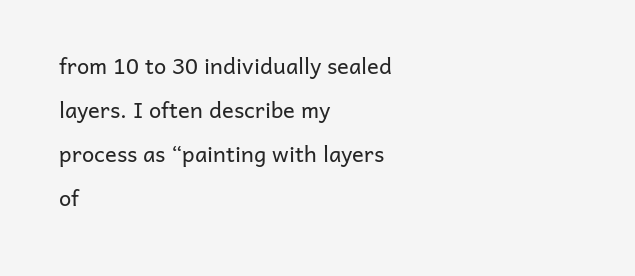from 10 to 30 individually sealed layers. I often describe my process as “painting with layers of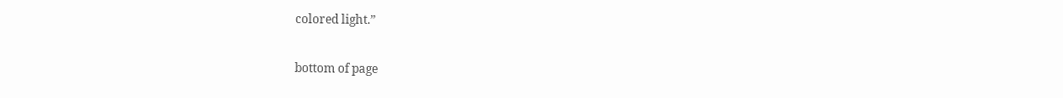colored light.”

bottom of page